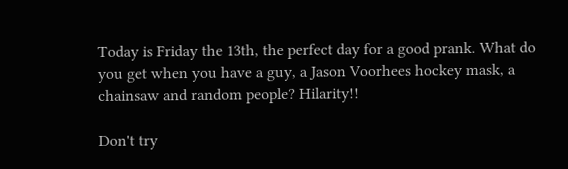Today is Friday the 13th, the perfect day for a good prank. What do you get when you have a guy, a Jason Voorhees hockey mask, a chainsaw and random people? Hilarity!!

Don't try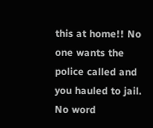this at home!! No one wants the police called and you hauled to jail. No word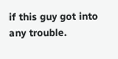if this guy got into any trouble.